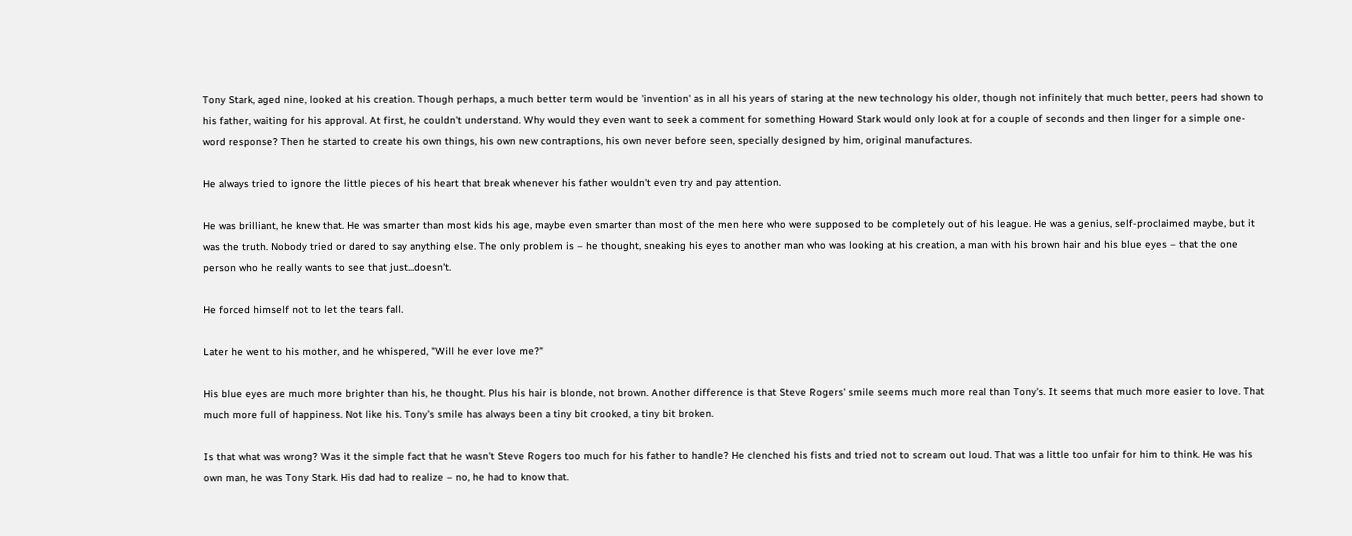Tony Stark, aged nine, looked at his creation. Though perhaps, a much better term would be 'invention' as in all his years of staring at the new technology his older, though not infinitely that much better, peers had shown to his father, waiting for his approval. At first, he couldn't understand. Why would they even want to seek a comment for something Howard Stark would only look at for a couple of seconds and then linger for a simple one-word response? Then he started to create his own things, his own new contraptions, his own never before seen, specially designed by him, original manufactures.

He always tried to ignore the little pieces of his heart that break whenever his father wouldn't even try and pay attention.

He was brilliant, he knew that. He was smarter than most kids his age, maybe even smarter than most of the men here who were supposed to be completely out of his league. He was a genius, self-proclaimed maybe, but it was the truth. Nobody tried or dared to say anything else. The only problem is – he thought, sneaking his eyes to another man who was looking at his creation, a man with his brown hair and his blue eyes – that the one person who he really wants to see that just...doesn't.

He forced himself not to let the tears fall.

Later he went to his mother, and he whispered, "Will he ever love me?"

His blue eyes are much more brighter than his, he thought. Plus his hair is blonde, not brown. Another difference is that Steve Rogers' smile seems much more real than Tony's. It seems that much more easier to love. That much more full of happiness. Not like his. Tony's smile has always been a tiny bit crooked, a tiny bit broken.

Is that what was wrong? Was it the simple fact that he wasn't Steve Rogers too much for his father to handle? He clenched his fists and tried not to scream out loud. That was a little too unfair for him to think. He was his own man, he was Tony Stark. His dad had to realize – no, he had to know that.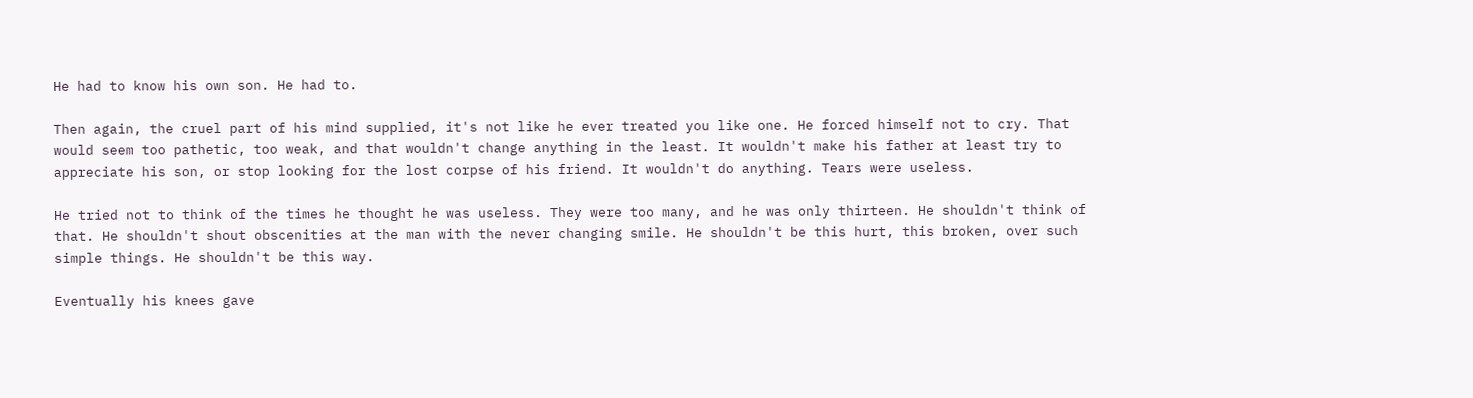He had to know his own son. He had to.

Then again, the cruel part of his mind supplied, it's not like he ever treated you like one. He forced himself not to cry. That would seem too pathetic, too weak, and that wouldn't change anything in the least. It wouldn't make his father at least try to appreciate his son, or stop looking for the lost corpse of his friend. It wouldn't do anything. Tears were useless.

He tried not to think of the times he thought he was useless. They were too many, and he was only thirteen. He shouldn't think of that. He shouldn't shout obscenities at the man with the never changing smile. He shouldn't be this hurt, this broken, over such simple things. He shouldn't be this way.

Eventually his knees gave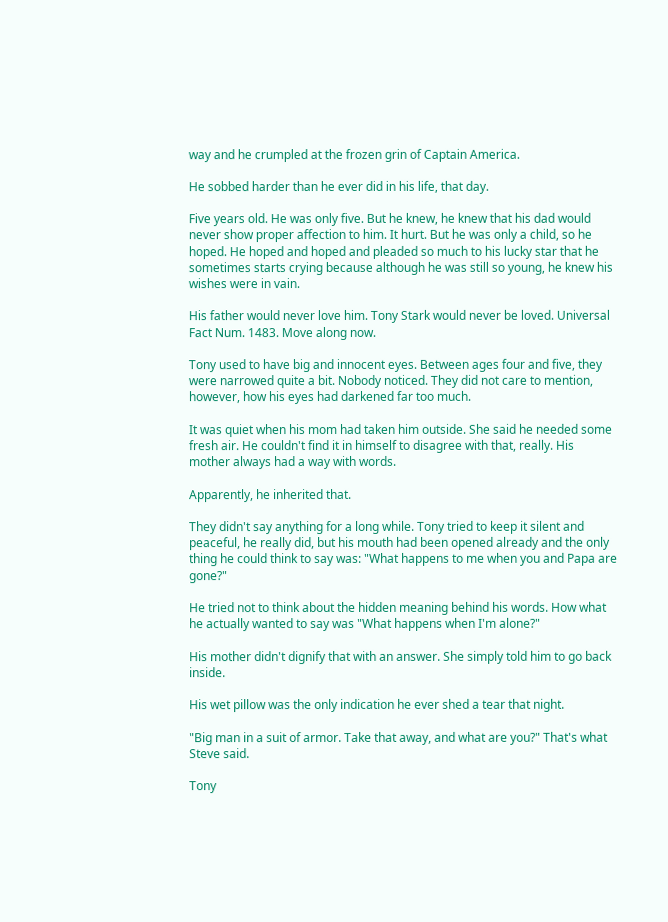way and he crumpled at the frozen grin of Captain America.

He sobbed harder than he ever did in his life, that day.

Five years old. He was only five. But he knew, he knew that his dad would never show proper affection to him. It hurt. But he was only a child, so he hoped. He hoped and hoped and pleaded so much to his lucky star that he sometimes starts crying because although he was still so young, he knew his wishes were in vain.

His father would never love him. Tony Stark would never be loved. Universal Fact Num. 1483. Move along now.

Tony used to have big and innocent eyes. Between ages four and five, they were narrowed quite a bit. Nobody noticed. They did not care to mention, however, how his eyes had darkened far too much.

It was quiet when his mom had taken him outside. She said he needed some fresh air. He couldn't find it in himself to disagree with that, really. His mother always had a way with words.

Apparently, he inherited that.

They didn't say anything for a long while. Tony tried to keep it silent and peaceful, he really did, but his mouth had been opened already and the only thing he could think to say was: "What happens to me when you and Papa are gone?"

He tried not to think about the hidden meaning behind his words. How what he actually wanted to say was "What happens when I'm alone?"

His mother didn't dignify that with an answer. She simply told him to go back inside.

His wet pillow was the only indication he ever shed a tear that night.

"Big man in a suit of armor. Take that away, and what are you?" That's what Steve said.

Tony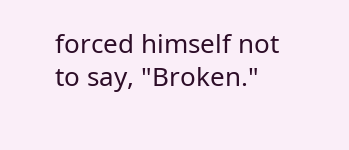forced himself not to say, "Broken."